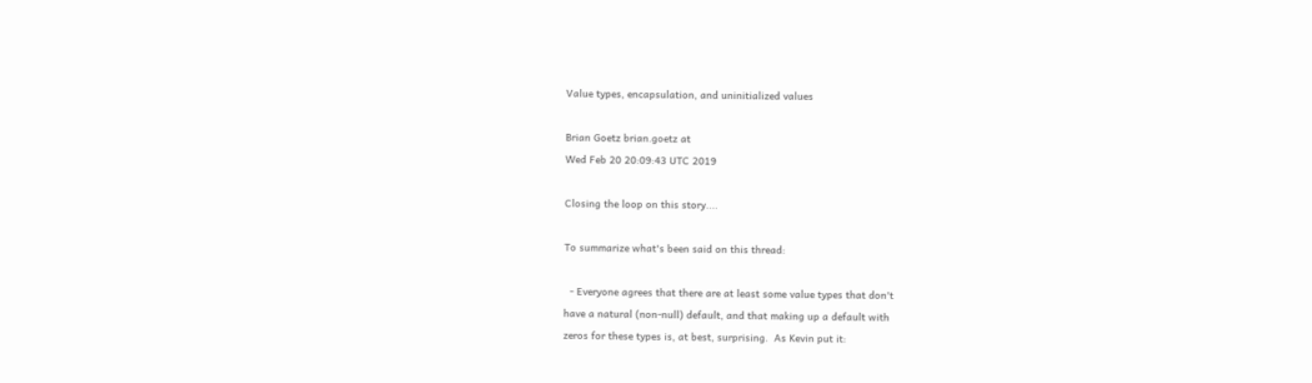Value types, encapsulation, and uninitialized values

Brian Goetz brian.goetz at
Wed Feb 20 20:09:43 UTC 2019

Closing the loop on this story....

To summarize what's been said on this thread:

  - Everyone agrees that there are at least some value types that don't
have a natural (non-null) default, and that making up a default with
zeros for these types is, at best, surprising.  As Kevin put it: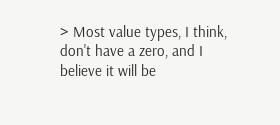> Most value types, I think, don't have a zero, and I believe it will be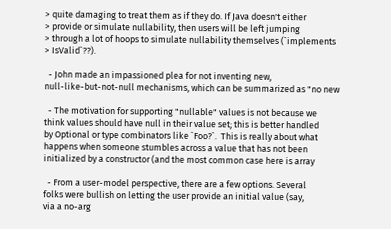> quite damaging to treat them as if they do. If Java doesn't either
> provide or simulate nullability, then users will be left jumping
> through a lot of hoops to simulate nullability themselves (`implements
> IsValid`??).

  - John made an impassioned plea for not inventing new,
null-like-but-not-null mechanisms, which can be summarized as "no new

  - The motivation for supporting "nullable" values is not because we
think values should have null in their value set; this is better handled
by Optional or type combinators like `Foo?`.  This is really about what
happens when someone stumbles across a value that has not been
initialized by a constructor (and the most common case here is array

  - From a user-model perspective, there are a few options. Several
folks were bullish on letting the user provide an initial value (say,
via a no-arg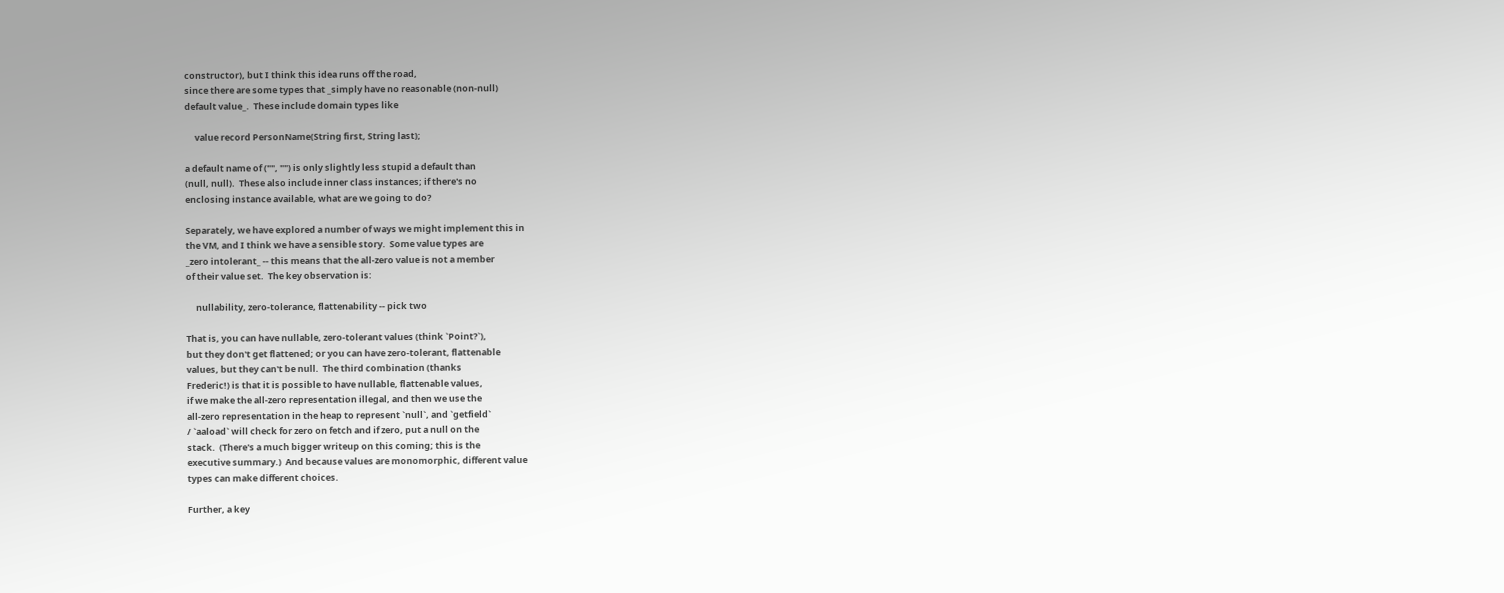constructor), but I think this idea runs off the road,
since there are some types that _simply have no reasonable (non-null)
default value_.  These include domain types like

     value record PersonName(String first, String last);

a default name of ("", "") is only slightly less stupid a default than
(null, null).  These also include inner class instances; if there's no
enclosing instance available, what are we going to do?

Separately, we have explored a number of ways we might implement this in
the VM, and I think we have a sensible story.  Some value types are
_zero intolerant_ -- this means that the all-zero value is not a member
of their value set.  The key observation is:

     nullability, zero-tolerance, flattenability -- pick two

That is, you can have nullable, zero-tolerant values (think `Point?`),
but they don't get flattened; or you can have zero-tolerant, flattenable
values, but they can't be null.  The third combination (thanks
Frederic!) is that it is possible to have nullable, flattenable values,
if we make the all-zero representation illegal, and then we use the
all-zero representation in the heap to represent `null`, and `getfield`
/ `aaload` will check for zero on fetch and if zero, put a null on the
stack.  (There's a much bigger writeup on this coming; this is the
executive summary.)  And because values are monomorphic, different value
types can make different choices.

Further, a key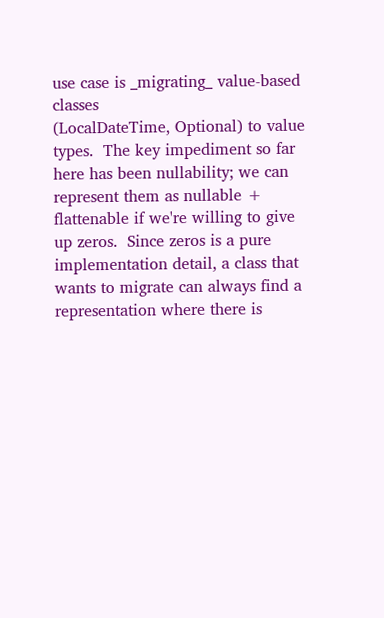use case is _migrating_ value-based classes
(LocalDateTime, Optional) to value types.  The key impediment so far
here has been nullability; we can represent them as nullable +
flattenable if we're willing to give up zeros.  Since zeros is a pure
implementation detail, a class that wants to migrate can always find a
representation where there is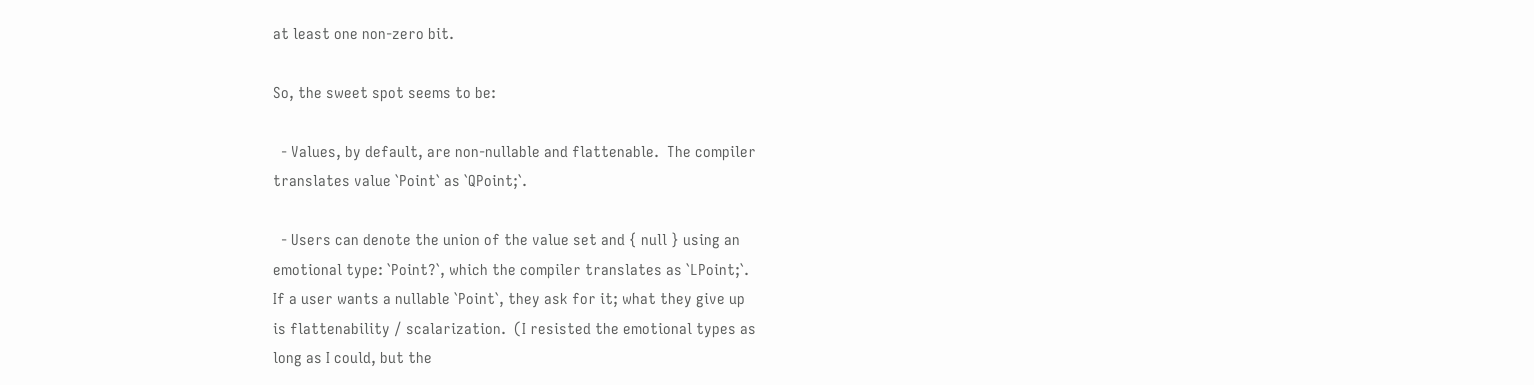at least one non-zero bit.

So, the sweet spot seems to be:

  - Values, by default, are non-nullable and flattenable.  The compiler
translates value `Point` as `QPoint;`.

  - Users can denote the union of the value set and { null } using an
emotional type: `Point?`, which the compiler translates as `LPoint;`.
If a user wants a nullable `Point`, they ask for it; what they give up
is flattenability / scalarization.  (I resisted the emotional types as
long as I could, but the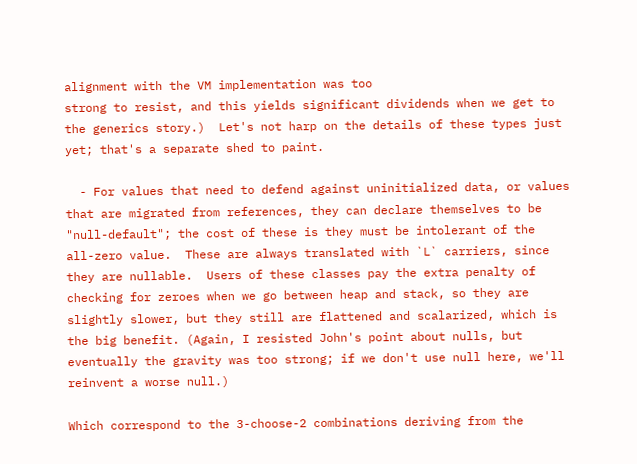alignment with the VM implementation was too
strong to resist, and this yields significant dividends when we get to
the generics story.)  Let's not harp on the details of these types just
yet; that's a separate shed to paint.

  - For values that need to defend against uninitialized data, or values
that are migrated from references, they can declare themselves to be
"null-default"; the cost of these is they must be intolerant of the
all-zero value.  These are always translated with `L` carriers, since
they are nullable.  Users of these classes pay the extra penalty of
checking for zeroes when we go between heap and stack, so they are
slightly slower, but they still are flattened and scalarized, which is
the big benefit. (Again, I resisted John's point about nulls, but
eventually the gravity was too strong; if we don't use null here, we'll
reinvent a worse null.)

Which correspond to the 3-choose-2 combinations deriving from the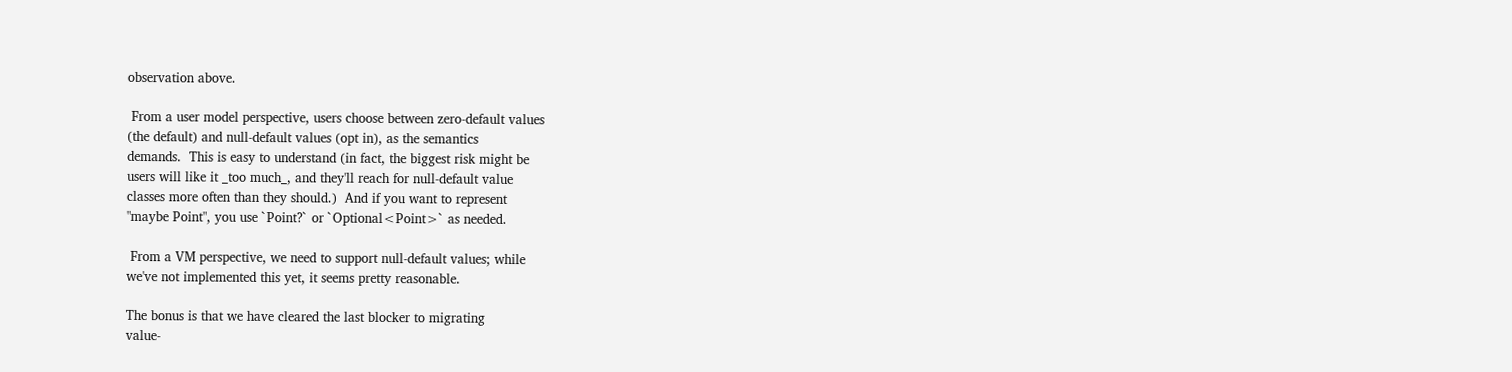observation above.

 From a user model perspective, users choose between zero-default values
(the default) and null-default values (opt in), as the semantics
demands.  This is easy to understand (in fact, the biggest risk might be
users will like it _too much_, and they'll reach for null-default value
classes more often than they should.)  And if you want to represent
"maybe Point", you use `Point?` or `Optional<Point>` as needed.

 From a VM perspective, we need to support null-default values; while
we've not implemented this yet, it seems pretty reasonable.

The bonus is that we have cleared the last blocker to migrating
value-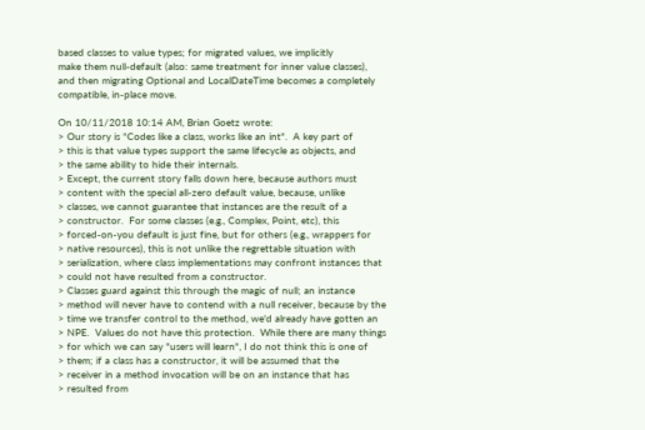based classes to value types; for migrated values, we implicitly
make them null-default (also: same treatment for inner value classes),
and then migrating Optional and LocalDateTime becomes a completely
compatible, in-place move.

On 10/11/2018 10:14 AM, Brian Goetz wrote:
> Our story is "Codes like a class, works like an int".  A key part of
> this is that value types support the same lifecycle as objects, and
> the same ability to hide their internals.
> Except, the current story falls down here, because authors must
> content with the special all-zero default value, because, unlike
> classes, we cannot guarantee that instances are the result of a
> constructor.  For some classes (e.g., Complex, Point, etc), this
> forced-on-you default is just fine, but for others (e.g., wrappers for
> native resources), this is not unlike the regrettable situation with
> serialization, where class implementations may confront instances that
> could not have resulted from a constructor.
> Classes guard against this through the magic of null; an instance
> method will never have to contend with a null receiver, because by the
> time we transfer control to the method, we'd already have gotten an
> NPE.  Values do not have this protection.  While there are many things
> for which we can say "users will learn", I do not think this is one of
> them; if a class has a constructor, it will be assumed that the
> receiver in a method invocation will be on an instance that has
> resulted from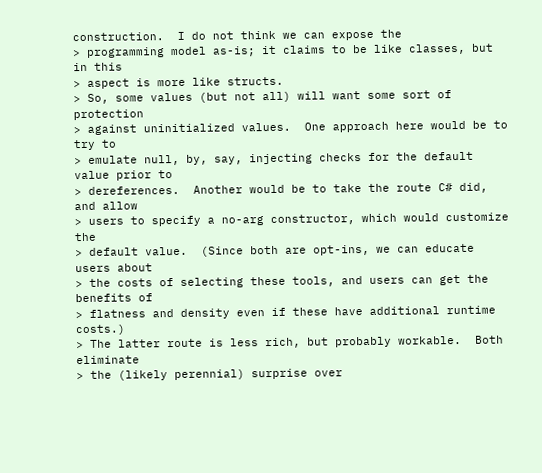construction.  I do not think we can expose the
> programming model as-is; it claims to be like classes, but in this
> aspect is more like structs.
> So, some values (but not all) will want some sort of protection
> against uninitialized values.  One approach here would be to try to
> emulate null, by, say, injecting checks for the default value prior to
> dereferences.  Another would be to take the route C# did, and allow
> users to specify a no-arg constructor, which would customize the
> default value.  (Since both are opt-ins, we can educate users about
> the costs of selecting these tools, and users can get the benefits of
> flatness and density even if these have additional runtime costs.)
> The latter route is less rich, but probably workable.  Both eliminate
> the (likely perennial) surprise over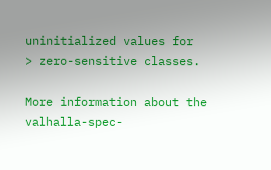uninitialized values for
> zero-sensitive classes.

More information about the valhalla-spec-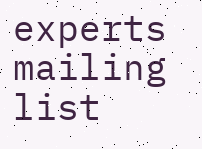experts mailing list